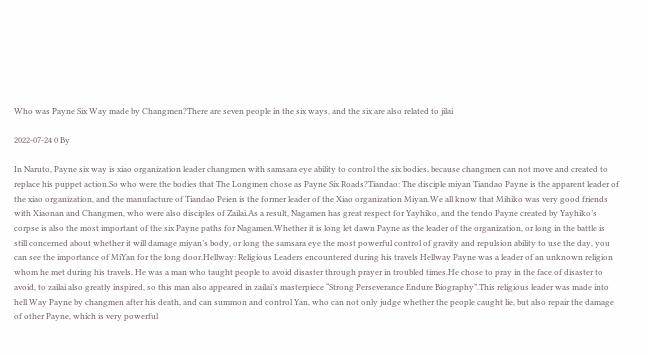Who was Payne Six Way made by Changmen?There are seven people in the six ways, and the six are also related to jilai

2022-07-24 0 By

In Naruto, Payne six way is xiao organization leader changmen with samsara eye ability to control the six bodies, because changmen can not move and created to replace his puppet action.So who were the bodies that The Longmen chose as Payne Six Roads?Tiandao: The disciple miyan Tiandao Payne is the apparent leader of the xiao organization, and the manufacture of Tiandao Peien is the former leader of the Xiao organization Miyan.We all know that Mihiko was very good friends with Xiaonan and Changmen, who were also disciples of Zailai.As a result, Nagamen has great respect for Yayhiko, and the tendo Payne created by Yayhiko’s corpse is also the most important of the six Payne paths for Nagamen.Whether it is long let dawn Payne as the leader of the organization, or long in the battle is still concerned about whether it will damage miyan’s body, or long the samsara eye the most powerful control of gravity and repulsion ability to use the day, you can see the importance of MiYan for the long door.Hellway: Religious Leaders encountered during his travels Hellway Payne was a leader of an unknown religion whom he met during his travels. He was a man who taught people to avoid disaster through prayer in troubled times.He chose to pray in the face of disaster to avoid, to zailai also greatly inspired, so this man also appeared in zailai’s masterpiece “Strong Perseverance Endure Biography”.This religious leader was made into hell Way Payne by changmen after his death, and can summon and control Yan, who can not only judge whether the people caught lie, but also repair the damage of other Payne, which is very powerful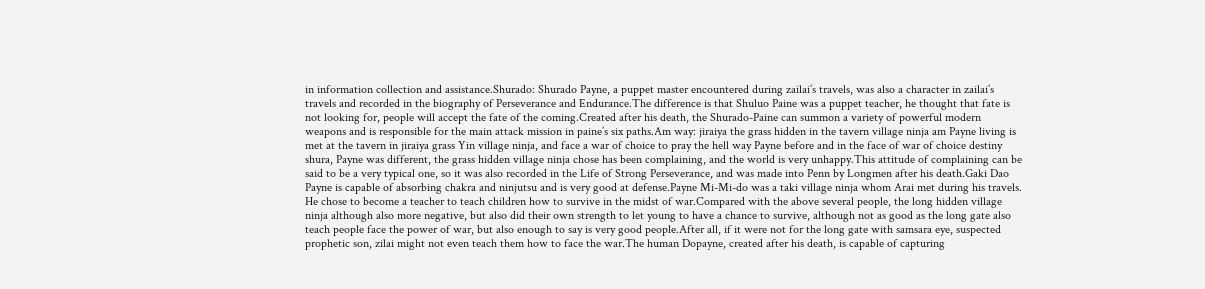in information collection and assistance.Shurado: Shurado Payne, a puppet master encountered during zailai’s travels, was also a character in zailai’s travels and recorded in the biography of Perseverance and Endurance.The difference is that Shuluo Paine was a puppet teacher, he thought that fate is not looking for, people will accept the fate of the coming.Created after his death, the Shurado-Paine can summon a variety of powerful modern weapons and is responsible for the main attack mission in paine’s six paths.Am way: jiraiya the grass hidden in the tavern village ninja am Payne living is met at the tavern in jiraiya grass Yin village ninja, and face a war of choice to pray the hell way Payne before and in the face of war of choice destiny shura, Payne was different, the grass hidden village ninja chose has been complaining, and the world is very unhappy.This attitude of complaining can be said to be a very typical one, so it was also recorded in the Life of Strong Perseverance, and was made into Penn by Longmen after his death.Gaki Dao Payne is capable of absorbing chakra and ninjutsu and is very good at defense.Payne Mi-Mi-do was a taki village ninja whom Arai met during his travels. He chose to become a teacher to teach children how to survive in the midst of war.Compared with the above several people, the long hidden village ninja although also more negative, but also did their own strength to let young to have a chance to survive, although not as good as the long gate also teach people face the power of war, but also enough to say is very good people.After all, if it were not for the long gate with samsara eye, suspected prophetic son, zilai might not even teach them how to face the war.The human Dopayne, created after his death, is capable of capturing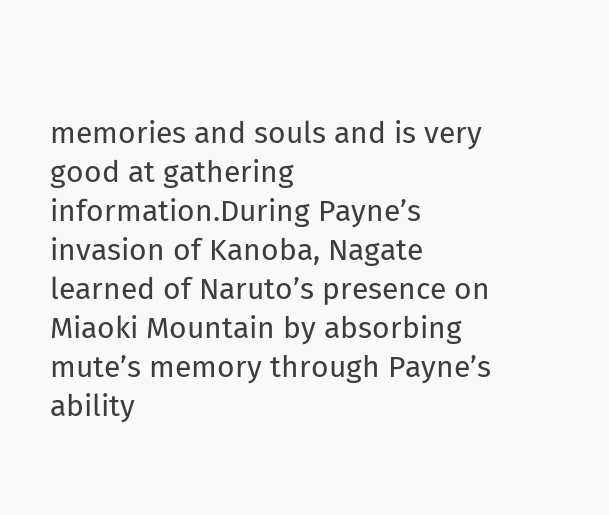memories and souls and is very good at gathering information.During Payne’s invasion of Kanoba, Nagate learned of Naruto’s presence on Miaoki Mountain by absorbing mute’s memory through Payne’s ability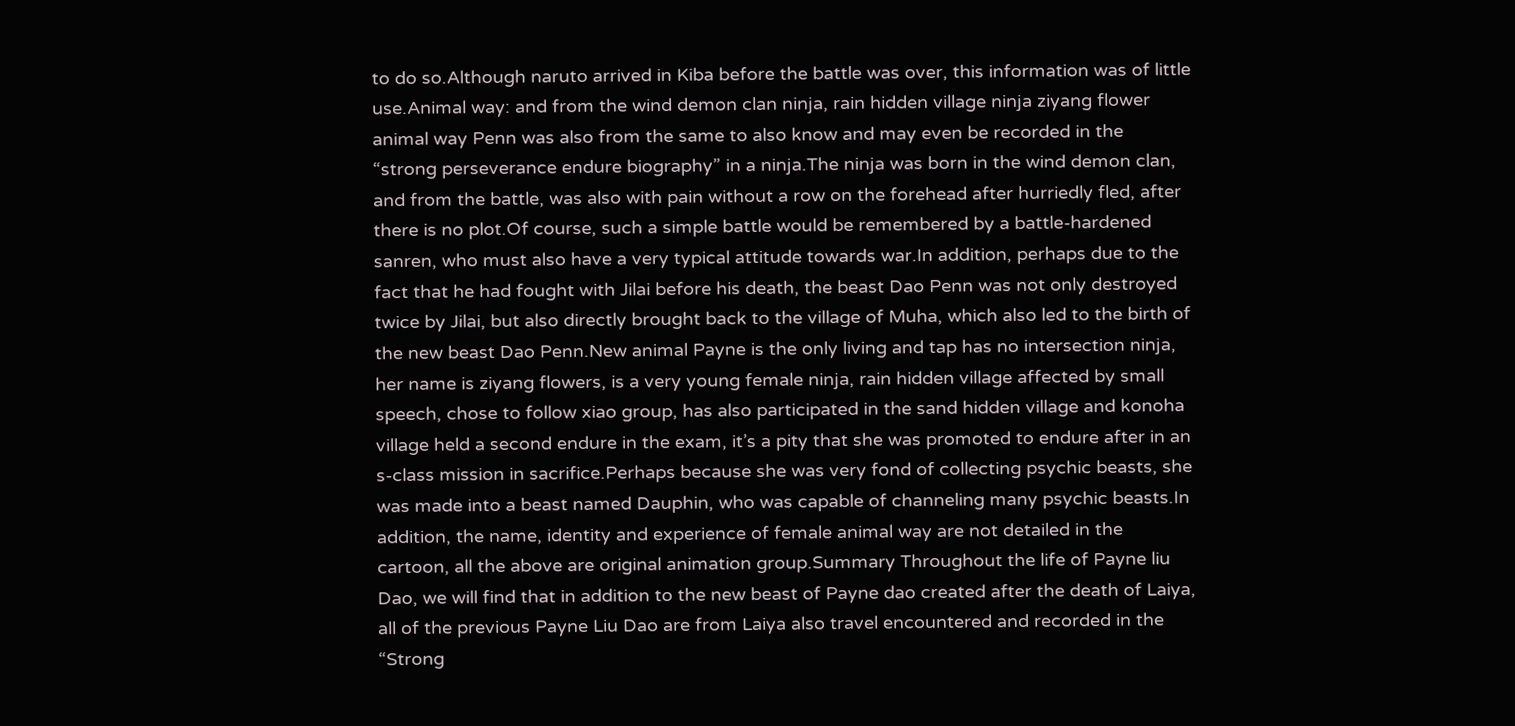to do so.Although naruto arrived in Kiba before the battle was over, this information was of little use.Animal way: and from the wind demon clan ninja, rain hidden village ninja ziyang flower animal way Penn was also from the same to also know and may even be recorded in the “strong perseverance endure biography” in a ninja.The ninja was born in the wind demon clan, and from the battle, was also with pain without a row on the forehead after hurriedly fled, after there is no plot.Of course, such a simple battle would be remembered by a battle-hardened sanren, who must also have a very typical attitude towards war.In addition, perhaps due to the fact that he had fought with Jilai before his death, the beast Dao Penn was not only destroyed twice by Jilai, but also directly brought back to the village of Muha, which also led to the birth of the new beast Dao Penn.New animal Payne is the only living and tap has no intersection ninja, her name is ziyang flowers, is a very young female ninja, rain hidden village affected by small speech, chose to follow xiao group, has also participated in the sand hidden village and konoha village held a second endure in the exam, it’s a pity that she was promoted to endure after in an s-class mission in sacrifice.Perhaps because she was very fond of collecting psychic beasts, she was made into a beast named Dauphin, who was capable of channeling many psychic beasts.In addition, the name, identity and experience of female animal way are not detailed in the cartoon, all the above are original animation group.Summary Throughout the life of Payne liu Dao, we will find that in addition to the new beast of Payne dao created after the death of Laiya, all of the previous Payne Liu Dao are from Laiya also travel encountered and recorded in the “Strong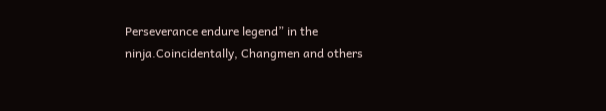Perseverance endure legend” in the ninja.Coincidentally, Changmen and others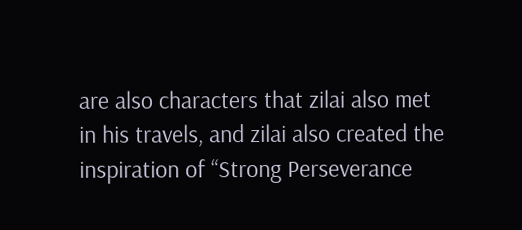are also characters that zilai also met in his travels, and zilai also created the inspiration of “Strong Perseverance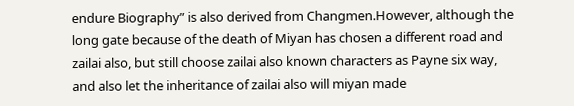endure Biography” is also derived from Changmen.However, although the long gate because of the death of Miyan has chosen a different road and zailai also, but still choose zailai also known characters as Payne six way, and also let the inheritance of zailai also will miyan made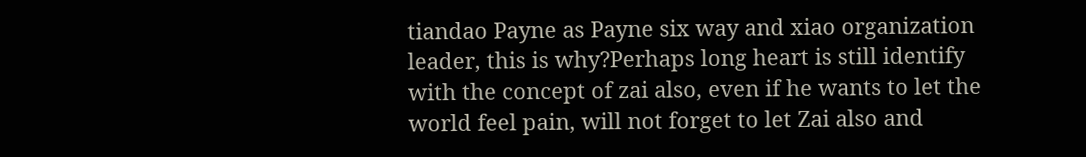tiandao Payne as Payne six way and xiao organization leader, this is why?Perhaps long heart is still identify with the concept of zai also, even if he wants to let the world feel pain, will not forget to let Zai also and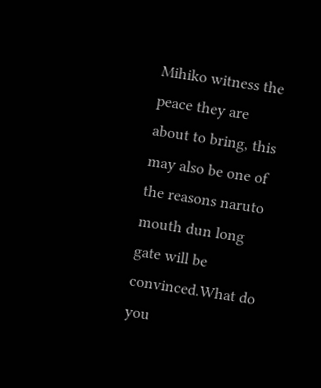Mihiko witness the peace they are about to bring, this may also be one of the reasons naruto mouth dun long gate will be convinced.What do you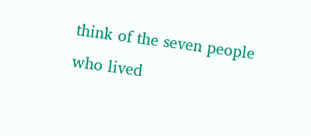think of the seven people who lived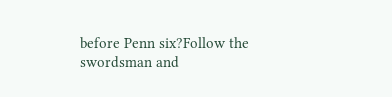before Penn six?Follow the swordsman and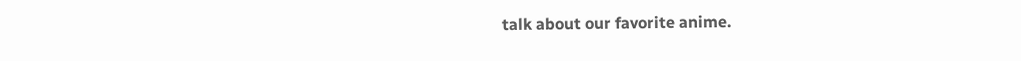talk about our favorite anime.